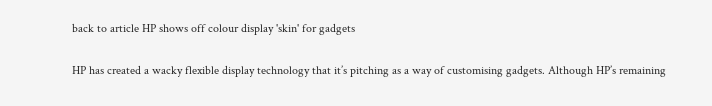back to article HP shows off colour display 'skin' for gadgets

HP has created a wacky flexible display technology that it’s pitching as a way of customising gadgets. Although HP’s remaining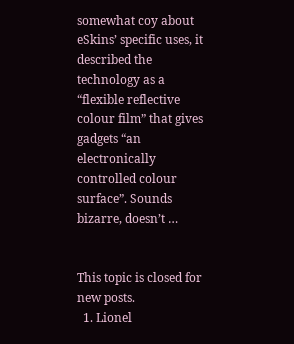somewhat coy about eSkins’ specific uses, it described the technology as a “flexible reflective colour film” that gives gadgets “an electronically controlled colour surface”. Sounds bizarre, doesn’t …


This topic is closed for new posts.
  1. Lionel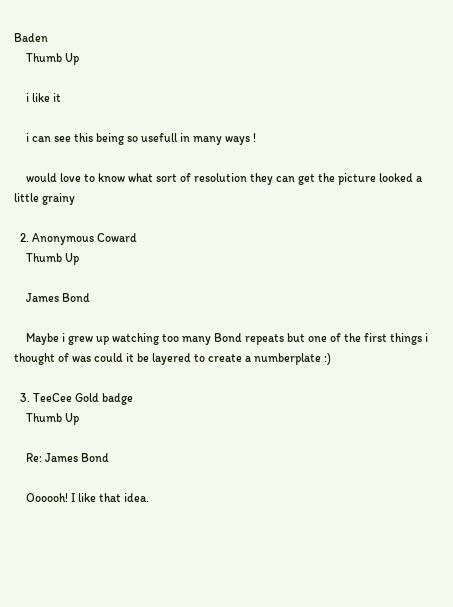Baden
    Thumb Up

    i like it

    i can see this being so usefull in many ways !

    would love to know what sort of resolution they can get the picture looked a little grainy

  2. Anonymous Coward
    Thumb Up

    James Bond

    Maybe i grew up watching too many Bond repeats but one of the first things i thought of was could it be layered to create a numberplate :)

  3. TeeCee Gold badge
    Thumb Up

    Re: James Bond

    Oooooh! I like that idea.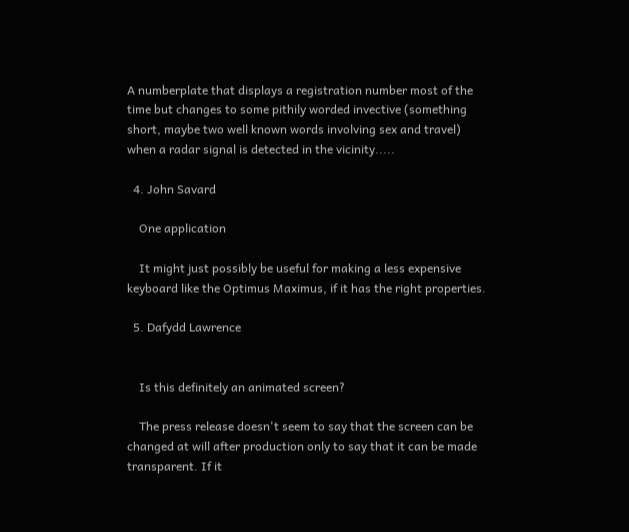A numberplate that displays a registration number most of the time but changes to some pithily worded invective (something short, maybe two well known words involving sex and travel) when a radar signal is detected in the vicinity.....

  4. John Savard

    One application

    It might just possibly be useful for making a less expensive keyboard like the Optimus Maximus, if it has the right properties.

  5. Dafydd Lawrence


    Is this definitely an animated screen?

    The press release doesn't seem to say that the screen can be changed at will after production only to say that it can be made transparent. If it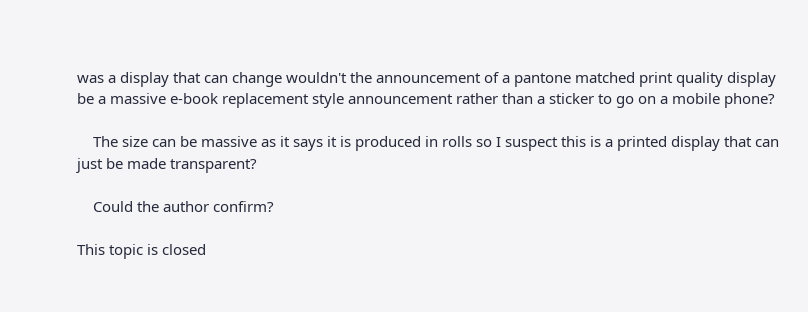was a display that can change wouldn't the announcement of a pantone matched print quality display be a massive e-book replacement style announcement rather than a sticker to go on a mobile phone?

    The size can be massive as it says it is produced in rolls so I suspect this is a printed display that can just be made transparent?

    Could the author confirm?

This topic is closed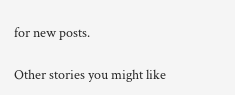for new posts.

Other stories you might like